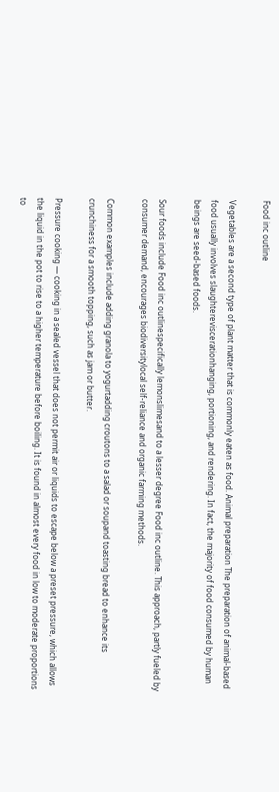Food inc outline

Vegetables are a second type of plant matter that is commonly eaten as food. Animal preparation The preparation of animal-based food usually involves slaughtereviscerationhanging, portioning, and rendering. In fact, the majority of food consumed by human beings are seed-based foods.

Sour foods include Food inc outlinespecifically lemonslimesand to a lesser degree Food inc outline. This approach, partly fueled by consumer demand, encourages biodiversitylocal self-reliance and organic farming methods.

Common examples include adding granola to yogurtadding croutons to a salad or soupand toasting bread to enhance its crunchiness for a smooth topping, such as jam or butter.

Pressure cooking — cooking in a sealed vessel that does not permit air or liquids to escape below a preset pressure, which allows the liquid in the pot to rise to a higher temperature before boiling. It is found in almost every food in low to moderate proportions to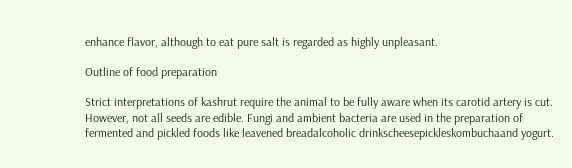enhance flavor, although to eat pure salt is regarded as highly unpleasant.

Outline of food preparation

Strict interpretations of kashrut require the animal to be fully aware when its carotid artery is cut. However, not all seeds are edible. Fungi and ambient bacteria are used in the preparation of fermented and pickled foods like leavened breadalcoholic drinkscheesepickleskombuchaand yogurt.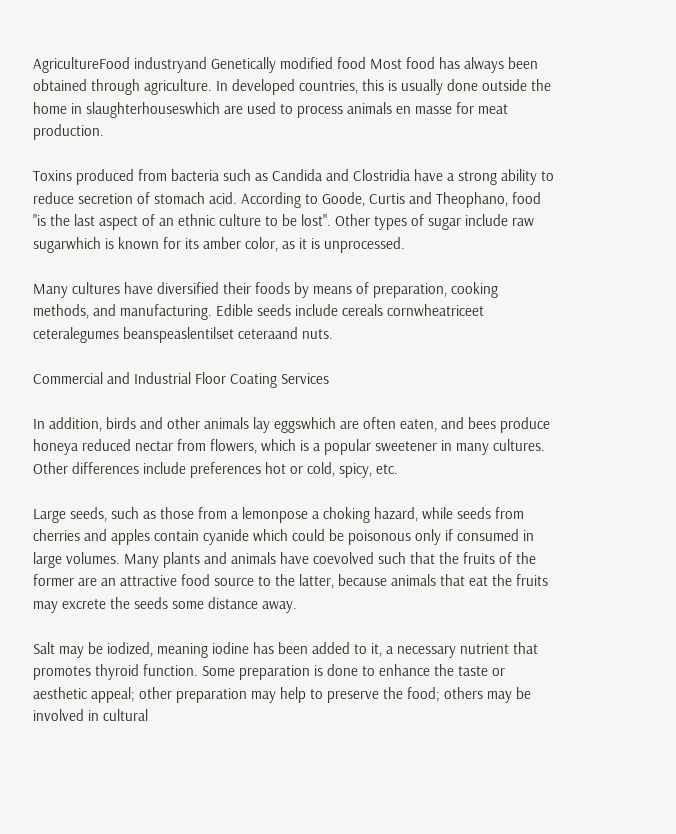AgricultureFood industryand Genetically modified food Most food has always been obtained through agriculture. In developed countries, this is usually done outside the home in slaughterhouseswhich are used to process animals en masse for meat production.

Toxins produced from bacteria such as Candida and Clostridia have a strong ability to reduce secretion of stomach acid. According to Goode, Curtis and Theophano, food "is the last aspect of an ethnic culture to be lost". Other types of sugar include raw sugarwhich is known for its amber color, as it is unprocessed.

Many cultures have diversified their foods by means of preparation, cooking methods, and manufacturing. Edible seeds include cereals cornwheatriceet ceteralegumes beanspeaslentilset ceteraand nuts.

Commercial and Industrial Floor Coating Services

In addition, birds and other animals lay eggswhich are often eaten, and bees produce honeya reduced nectar from flowers, which is a popular sweetener in many cultures. Other differences include preferences hot or cold, spicy, etc.

Large seeds, such as those from a lemonpose a choking hazard, while seeds from cherries and apples contain cyanide which could be poisonous only if consumed in large volumes. Many plants and animals have coevolved such that the fruits of the former are an attractive food source to the latter, because animals that eat the fruits may excrete the seeds some distance away.

Salt may be iodized, meaning iodine has been added to it, a necessary nutrient that promotes thyroid function. Some preparation is done to enhance the taste or aesthetic appeal; other preparation may help to preserve the food; others may be involved in cultural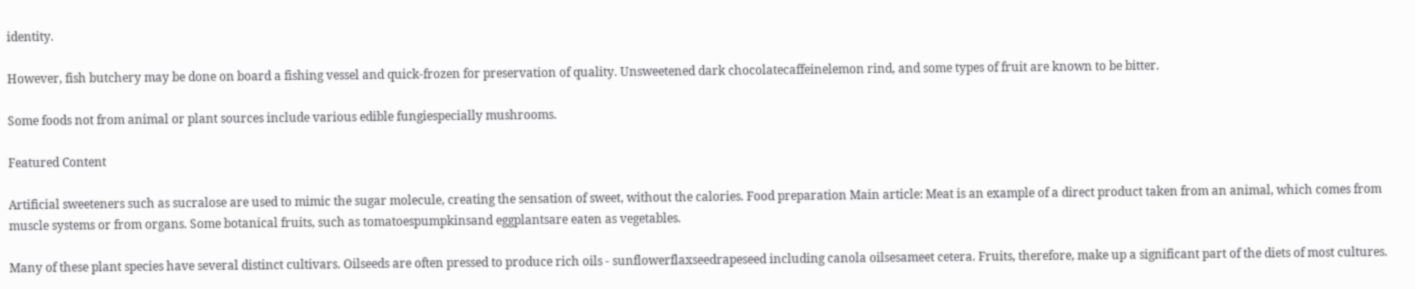identity.

However, fish butchery may be done on board a fishing vessel and quick-frozen for preservation of quality. Unsweetened dark chocolatecaffeinelemon rind, and some types of fruit are known to be bitter.

Some foods not from animal or plant sources include various edible fungiespecially mushrooms.

Featured Content

Artificial sweeteners such as sucralose are used to mimic the sugar molecule, creating the sensation of sweet, without the calories. Food preparation Main article: Meat is an example of a direct product taken from an animal, which comes from muscle systems or from organs. Some botanical fruits, such as tomatoespumpkinsand eggplantsare eaten as vegetables.

Many of these plant species have several distinct cultivars. Oilseeds are often pressed to produce rich oils - sunflowerflaxseedrapeseed including canola oilsesameet cetera. Fruits, therefore, make up a significant part of the diets of most cultures.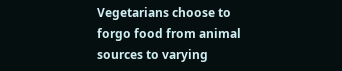Vegetarians choose to forgo food from animal sources to varying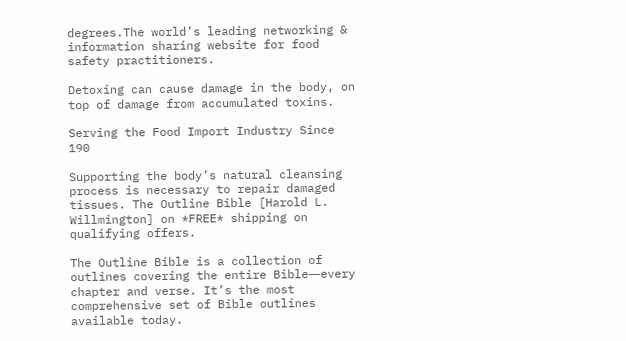degrees.The world’s leading networking & information sharing website for food safety practitioners.

Detoxing can cause damage in the body, on top of damage from accumulated toxins.

Serving the Food Import Industry Since 190

Supporting the body’s natural cleansing process is necessary to repair damaged tissues. The Outline Bible [Harold L. Willmington] on *FREE* shipping on qualifying offers.

The Outline Bible is a collection of outlines covering the entire Bible―every chapter and verse. It’s the most comprehensive set of Bible outlines available today.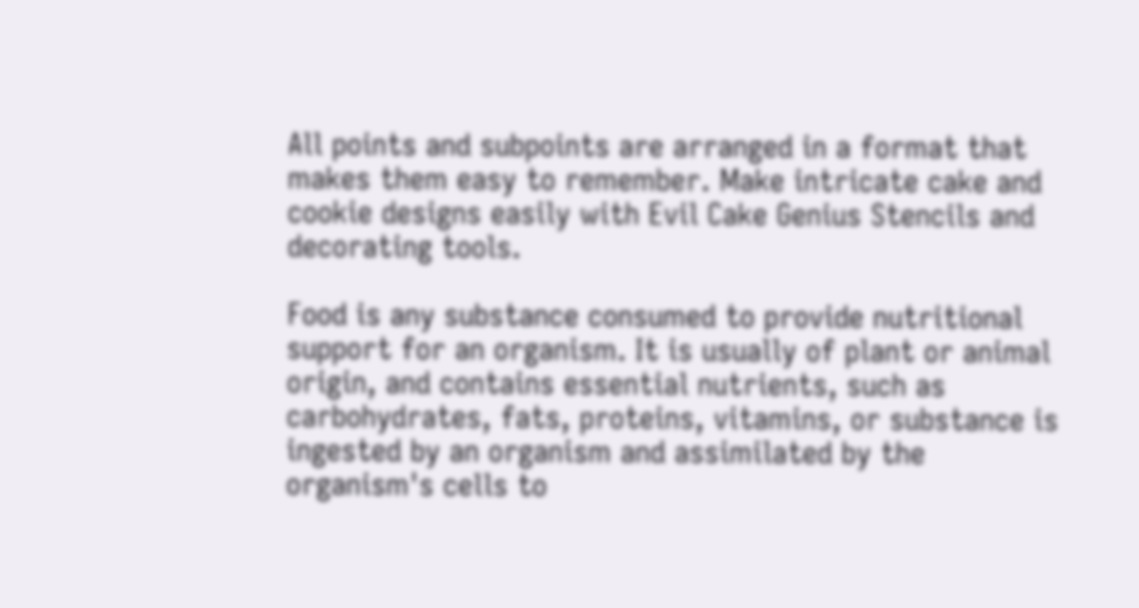All points and subpoints are arranged in a format that makes them easy to remember. Make intricate cake and cookie designs easily with Evil Cake Genius Stencils and decorating tools.

Food is any substance consumed to provide nutritional support for an organism. It is usually of plant or animal origin, and contains essential nutrients, such as carbohydrates, fats, proteins, vitamins, or substance is ingested by an organism and assimilated by the organism's cells to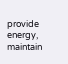provide energy, maintain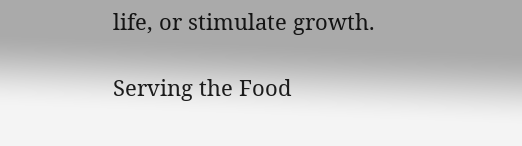life, or stimulate growth.

Serving the Food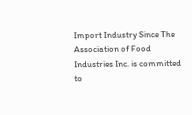Import Industry Since The Association of Food Industries Inc. is committed to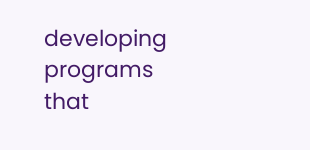developing programs that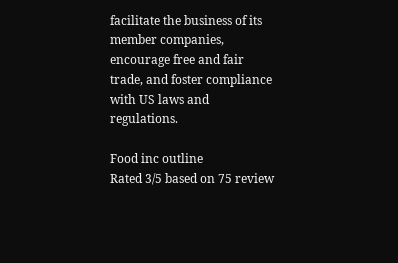facilitate the business of its member companies, encourage free and fair trade, and foster compliance with US laws and regulations.

Food inc outline
Rated 3/5 based on 75 review